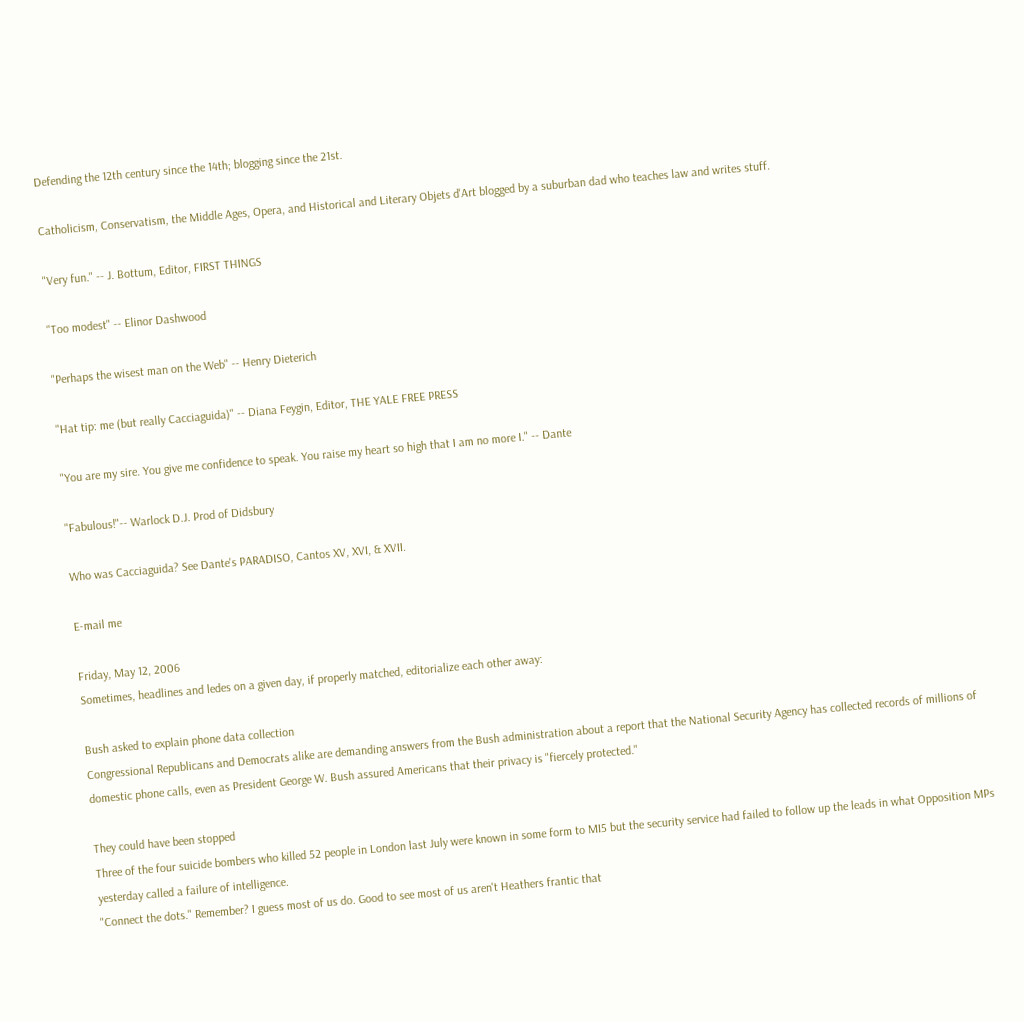Defending the 12th century since the 14th; blogging since the 21st.

Catholicism, Conservatism, the Middle Ages, Opera, and Historical and Literary Objets d'Art blogged by a suburban dad who teaches law and writes stuff.

"Very fun." -- J. Bottum, Editor, FIRST THINGS

"Too modest" -- Elinor Dashwood

"Perhaps the wisest man on the Web" -- Henry Dieterich

"Hat tip: me (but really Cacciaguida)" -- Diana Feygin, Editor, THE YALE FREE PRESS

"You are my sire. You give me confidence to speak. You raise my heart so high that I am no more I." -- Dante

"Fabulous!"-- Warlock D.J. Prod of Didsbury

Who was Cacciaguida? See Dante's PARADISO, Cantos XV, XVI, & XVII.

E-mail me

Friday, May 12, 2006
Sometimes, headlines and ledes on a given day, if properly matched, editorialize each other away:

Bush asked to explain phone data collection
Congressional Republicans and Democrats alike are demanding answers from the Bush administration about a report that the National Security Agency has collected records of millions of domestic phone calls, even as President George W. Bush assured Americans that their privacy is "fiercely protected."

They could have been stopped
Three of the four suicide bombers who killed 52 people in London last July were known in some form to MI5 but the security service had failed to follow up the leads in what Opposition MPs yesterday called a failure of intelligence.
"Connect the dots." Remember? I guess most of us do. Good to see most of us aren't Heathers frantic that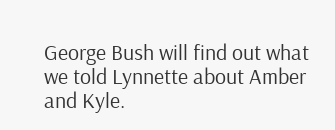George Bush will find out what we told Lynnette about Amber and Kyle.